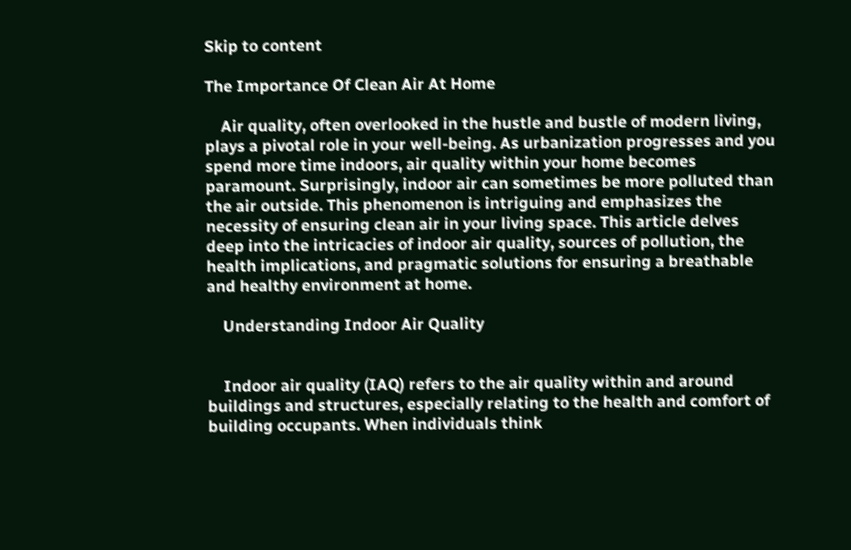Skip to content

The Importance Of Clean Air At Home

    Air quality, often overlooked in the hustle and bustle of modern living, plays a pivotal role in your well-being. As urbanization progresses and you spend more time indoors, air quality within your home becomes paramount. Surprisingly, indoor air can sometimes be more polluted than the air outside. This phenomenon is intriguing and emphasizes the necessity of ensuring clean air in your living space. This article delves deep into the intricacies of indoor air quality, sources of pollution, the health implications, and pragmatic solutions for ensuring a breathable and healthy environment at home.

    Understanding Indoor Air Quality


    Indoor air quality (IAQ) refers to the air quality within and around buildings and structures, especially relating to the health and comfort of building occupants. When individuals think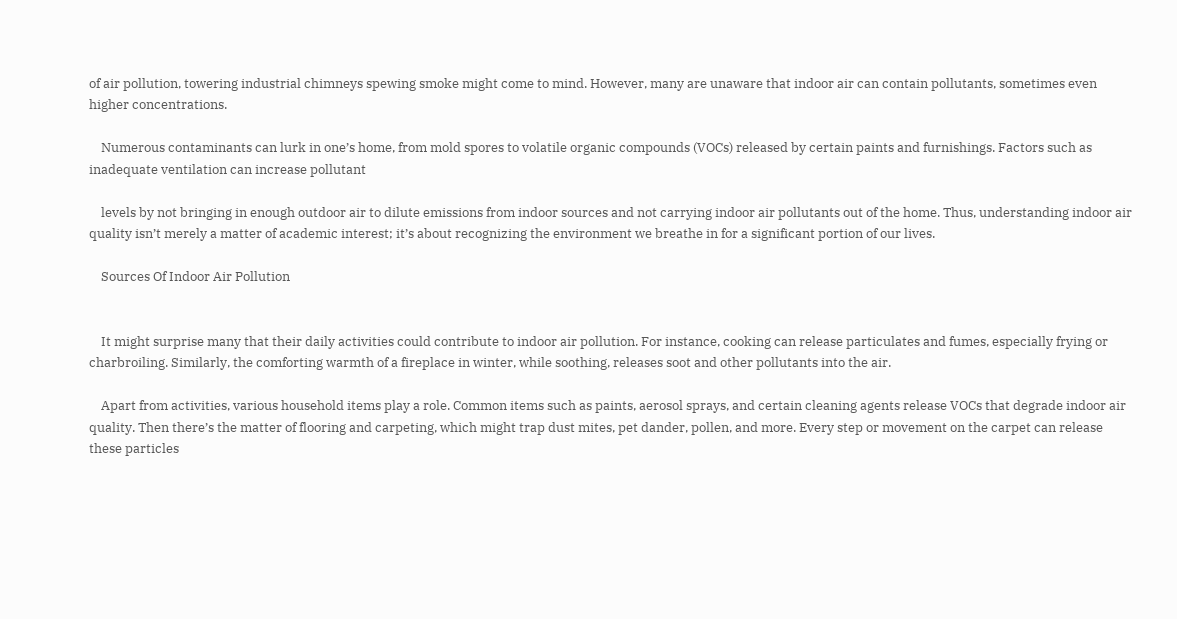of air pollution, towering industrial chimneys spewing smoke might come to mind. However, many are unaware that indoor air can contain pollutants, sometimes even higher concentrations.

    Numerous contaminants can lurk in one’s home, from mold spores to volatile organic compounds (VOCs) released by certain paints and furnishings. Factors such as inadequate ventilation can increase pollutant

    levels by not bringing in enough outdoor air to dilute emissions from indoor sources and not carrying indoor air pollutants out of the home. Thus, understanding indoor air quality isn’t merely a matter of academic interest; it’s about recognizing the environment we breathe in for a significant portion of our lives.

    Sources Of Indoor Air Pollution


    It might surprise many that their daily activities could contribute to indoor air pollution. For instance, cooking can release particulates and fumes, especially frying or charbroiling. Similarly, the comforting warmth of a fireplace in winter, while soothing, releases soot and other pollutants into the air.

    Apart from activities, various household items play a role. Common items such as paints, aerosol sprays, and certain cleaning agents release VOCs that degrade indoor air quality. Then there’s the matter of flooring and carpeting, which might trap dust mites, pet dander, pollen, and more. Every step or movement on the carpet can release these particles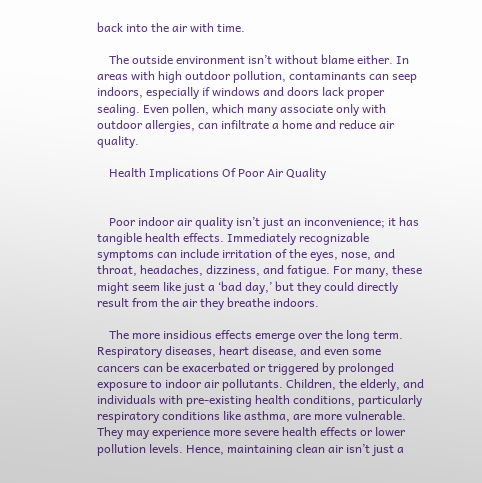back into the air with time.

    The outside environment isn’t without blame either. In areas with high outdoor pollution, contaminants can seep indoors, especially if windows and doors lack proper sealing. Even pollen, which many associate only with outdoor allergies, can infiltrate a home and reduce air quality.

    Health Implications Of Poor Air Quality


    Poor indoor air quality isn’t just an inconvenience; it has tangible health effects. Immediately recognizable symptoms can include irritation of the eyes, nose, and throat, headaches, dizziness, and fatigue. For many, these might seem like just a ‘bad day,’ but they could directly result from the air they breathe indoors.

    The more insidious effects emerge over the long term. Respiratory diseases, heart disease, and even some cancers can be exacerbated or triggered by prolonged exposure to indoor air pollutants. Children, the elderly, and individuals with pre-existing health conditions, particularly respiratory conditions like asthma, are more vulnerable. They may experience more severe health effects or lower pollution levels. Hence, maintaining clean air isn’t just a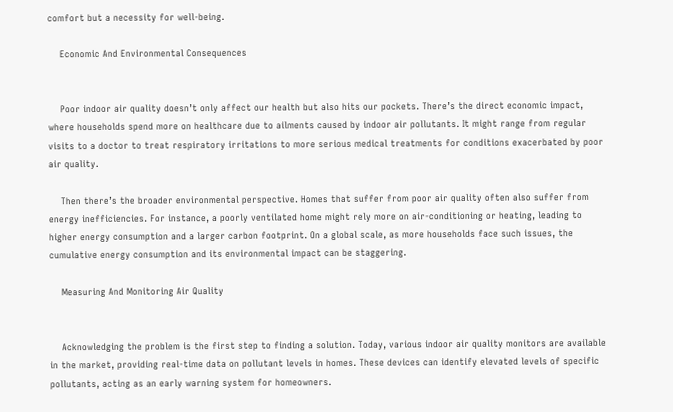comfort but a necessity for well-being.

    Economic And Environmental Consequences


    Poor indoor air quality doesn’t only affect our health but also hits our pockets. There’s the direct economic impact, where households spend more on healthcare due to ailments caused by indoor air pollutants. It might range from regular visits to a doctor to treat respiratory irritations to more serious medical treatments for conditions exacerbated by poor air quality.

    Then there’s the broader environmental perspective. Homes that suffer from poor air quality often also suffer from energy inefficiencies. For instance, a poorly ventilated home might rely more on air-conditioning or heating, leading to higher energy consumption and a larger carbon footprint. On a global scale, as more households face such issues, the cumulative energy consumption and its environmental impact can be staggering.

    Measuring And Monitoring Air Quality


    Acknowledging the problem is the first step to finding a solution. Today, various indoor air quality monitors are available in the market, providing real-time data on pollutant levels in homes. These devices can identify elevated levels of specific pollutants, acting as an early warning system for homeowners.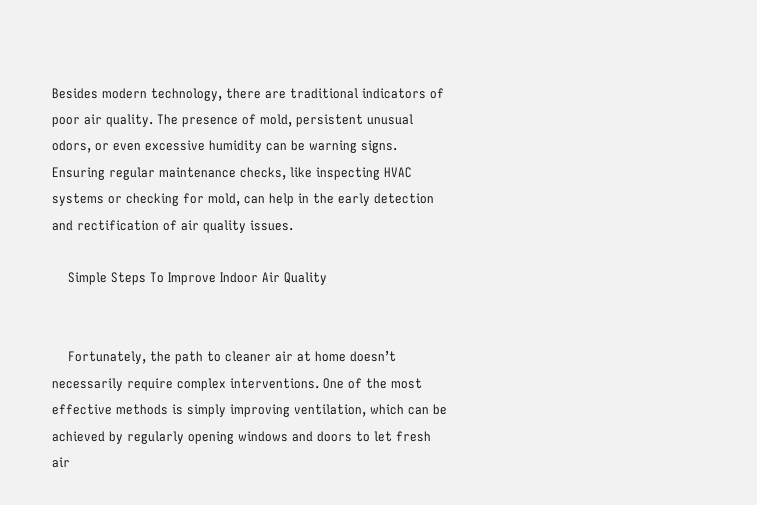Besides modern technology, there are traditional indicators of poor air quality. The presence of mold, persistent unusual odors, or even excessive humidity can be warning signs. Ensuring regular maintenance checks, like inspecting HVAC systems or checking for mold, can help in the early detection and rectification of air quality issues.

    Simple Steps To Improve Indoor Air Quality


    Fortunately, the path to cleaner air at home doesn’t necessarily require complex interventions. One of the most effective methods is simply improving ventilation, which can be achieved by regularly opening windows and doors to let fresh air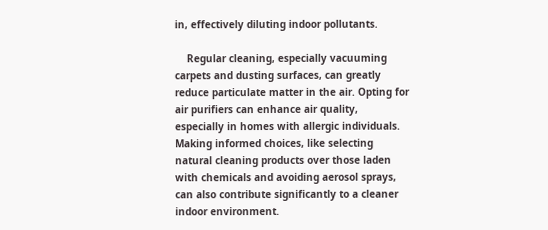in, effectively diluting indoor pollutants.

    Regular cleaning, especially vacuuming carpets and dusting surfaces, can greatly reduce particulate matter in the air. Opting for air purifiers can enhance air quality, especially in homes with allergic individuals. Making informed choices, like selecting natural cleaning products over those laden with chemicals and avoiding aerosol sprays, can also contribute significantly to a cleaner indoor environment.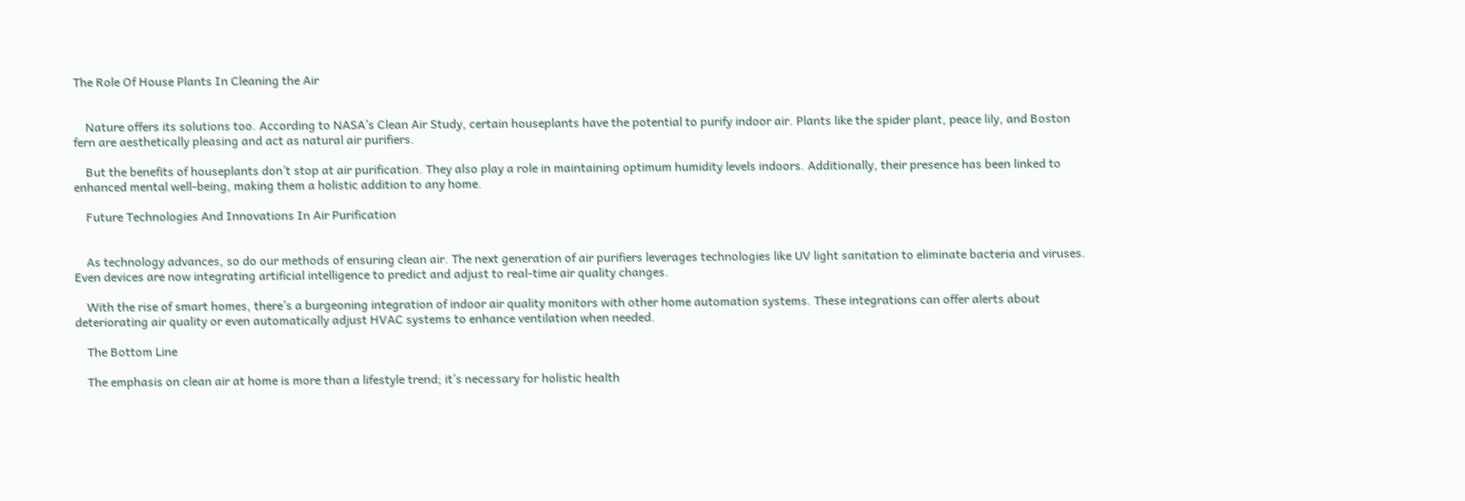The Role Of House Plants In Cleaning the Air


    Nature offers its solutions too. According to NASA’s Clean Air Study, certain houseplants have the potential to purify indoor air. Plants like the spider plant, peace lily, and Boston fern are aesthetically pleasing and act as natural air purifiers.

    But the benefits of houseplants don’t stop at air purification. They also play a role in maintaining optimum humidity levels indoors. Additionally, their presence has been linked to enhanced mental well-being, making them a holistic addition to any home.

    Future Technologies And Innovations In Air Purification


    As technology advances, so do our methods of ensuring clean air. The next generation of air purifiers leverages technologies like UV light sanitation to eliminate bacteria and viruses. Even devices are now integrating artificial intelligence to predict and adjust to real-time air quality changes.

    With the rise of smart homes, there’s a burgeoning integration of indoor air quality monitors with other home automation systems. These integrations can offer alerts about deteriorating air quality or even automatically adjust HVAC systems to enhance ventilation when needed.

    The Bottom Line

    The emphasis on clean air at home is more than a lifestyle trend; it’s necessary for holistic health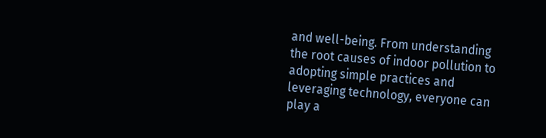and well-being. From understanding the root causes of indoor pollution to adopting simple practices and leveraging technology, everyone can play a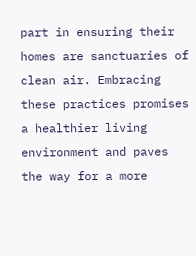part in ensuring their homes are sanctuaries of clean air. Embracing these practices promises a healthier living environment and paves the way for a more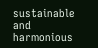sustainable and harmonious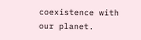coexistence with our planet.